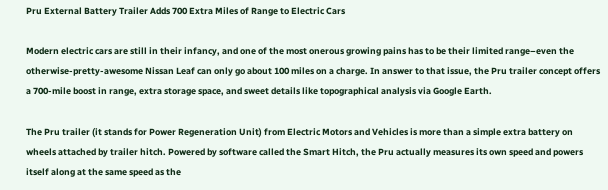Pru External Battery Trailer Adds 700 Extra Miles of Range to Electric Cars

Modern electric cars are still in their infancy, and one of the most onerous growing pains has to be their limited range–even the otherwise-pretty-awesome Nissan Leaf can only go about 100 miles on a charge. In answer to that issue, the Pru trailer concept offers a 700-mile boost in range, extra storage space, and sweet details like topographical analysis via Google Earth.

The Pru trailer (it stands for Power Regeneration Unit) from Electric Motors and Vehicles is more than a simple extra battery on wheels attached by trailer hitch. Powered by software called the Smart Hitch, the Pru actually measures its own speed and powers itself along at the same speed as the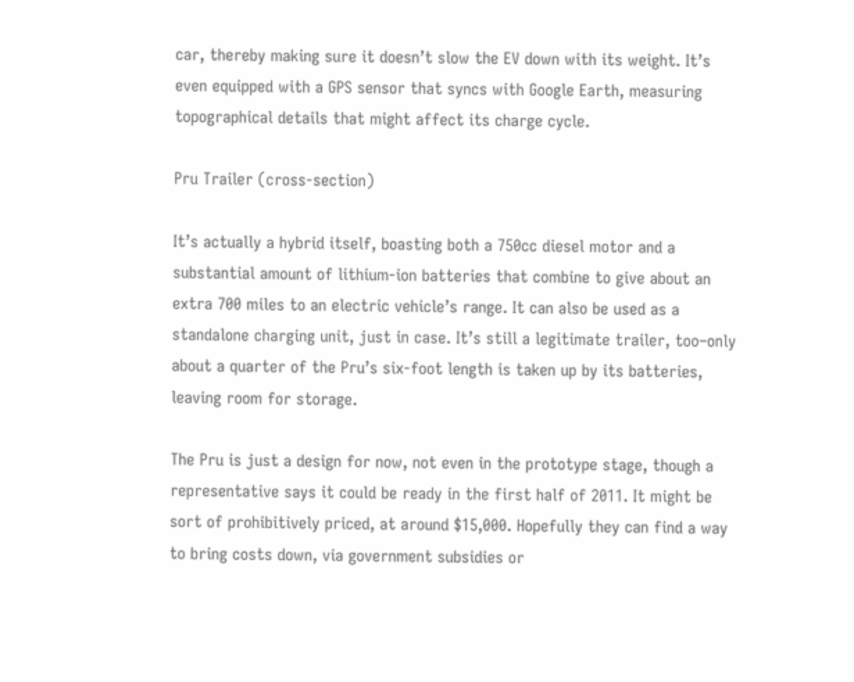car, thereby making sure it doesn’t slow the EV down with its weight. It’s even equipped with a GPS sensor that syncs with Google Earth, measuring topographical details that might affect its charge cycle.

Pru Trailer (cross-section)

It’s actually a hybrid itself, boasting both a 750cc diesel motor and a substantial amount of lithium-ion batteries that combine to give about an extra 700 miles to an electric vehicle’s range. It can also be used as a standalone charging unit, just in case. It’s still a legitimate trailer, too–only about a quarter of the Pru’s six-foot length is taken up by its batteries, leaving room for storage.

The Pru is just a design for now, not even in the prototype stage, though a representative says it could be ready in the first half of 2011. It might be sort of prohibitively priced, at around $15,000. Hopefully they can find a way to bring costs down, via government subsidies or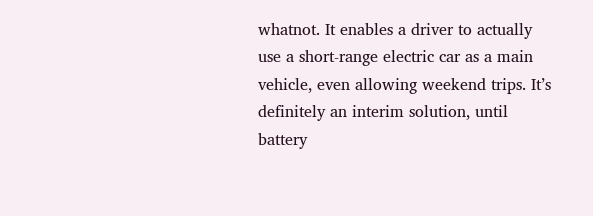whatnot. It enables a driver to actually use a short-range electric car as a main vehicle, even allowing weekend trips. It’s definitely an interim solution, until battery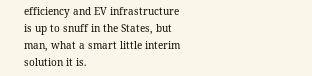efficiency and EV infrastructure is up to snuff in the States, but man, what a smart little interim solution it is.